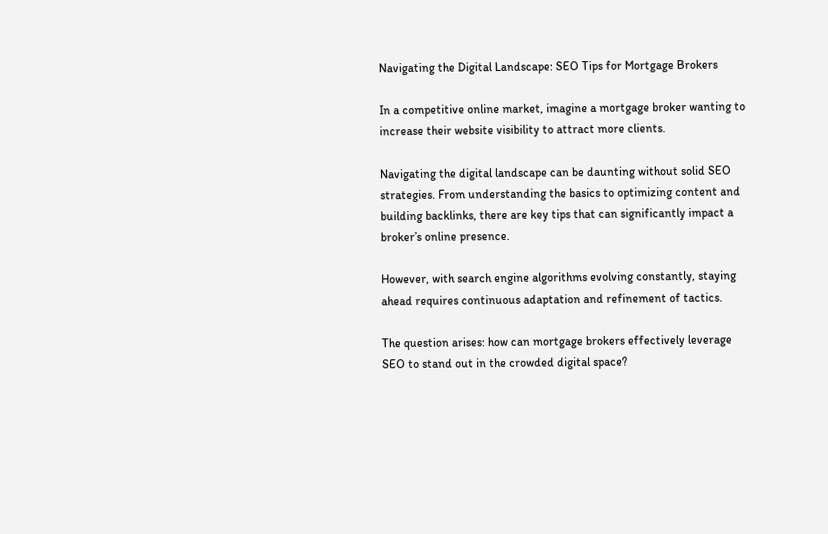Navigating the Digital Landscape: SEO Tips for Mortgage Brokers

In a competitive online market, imagine a mortgage broker wanting to increase their website visibility to attract more clients.

Navigating the digital landscape can be daunting without solid SEO strategies. From understanding the basics to optimizing content and building backlinks, there are key tips that can significantly impact a broker’s online presence.

However, with search engine algorithms evolving constantly, staying ahead requires continuous adaptation and refinement of tactics.

The question arises: how can mortgage brokers effectively leverage SEO to stand out in the crowded digital space?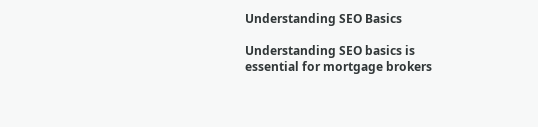Understanding SEO Basics

Understanding SEO basics is essential for mortgage brokers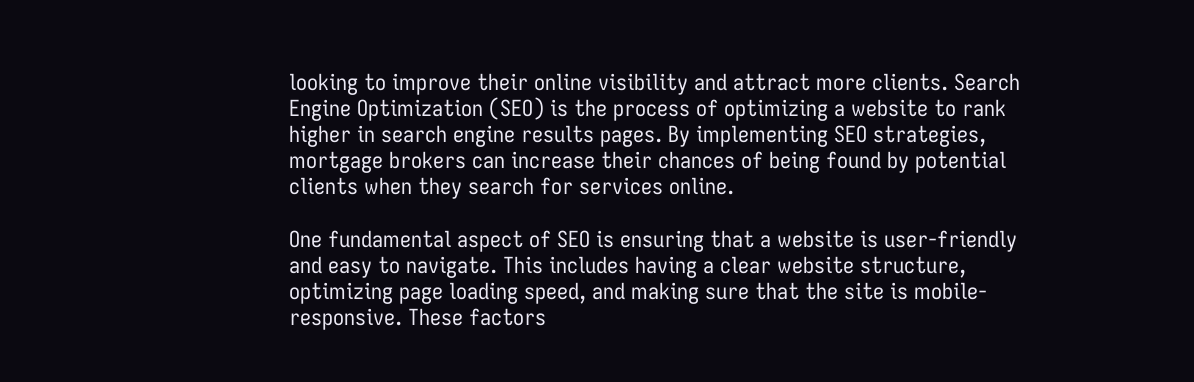looking to improve their online visibility and attract more clients. Search Engine Optimization (SEO) is the process of optimizing a website to rank higher in search engine results pages. By implementing SEO strategies, mortgage brokers can increase their chances of being found by potential clients when they search for services online.

One fundamental aspect of SEO is ensuring that a website is user-friendly and easy to navigate. This includes having a clear website structure, optimizing page loading speed, and making sure that the site is mobile-responsive. These factors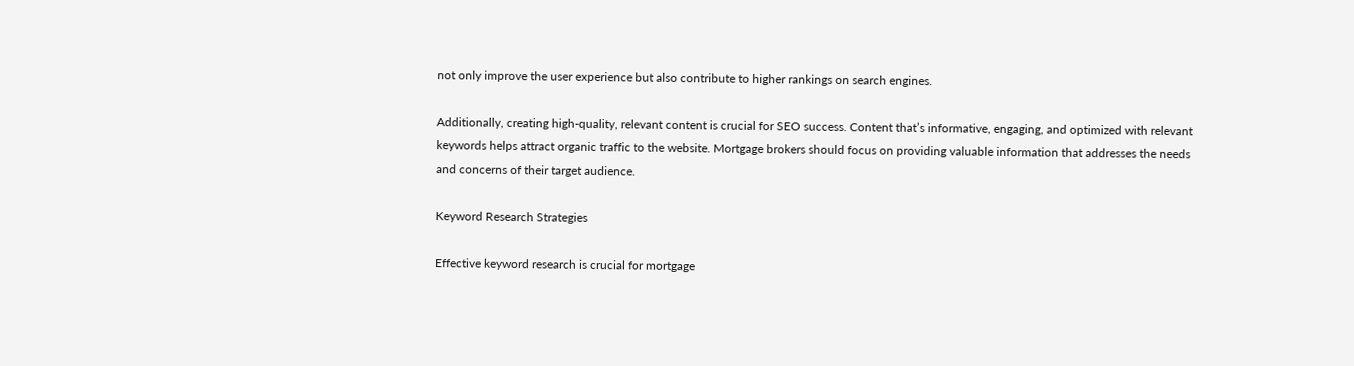not only improve the user experience but also contribute to higher rankings on search engines.

Additionally, creating high-quality, relevant content is crucial for SEO success. Content that’s informative, engaging, and optimized with relevant keywords helps attract organic traffic to the website. Mortgage brokers should focus on providing valuable information that addresses the needs and concerns of their target audience.

Keyword Research Strategies

Effective keyword research is crucial for mortgage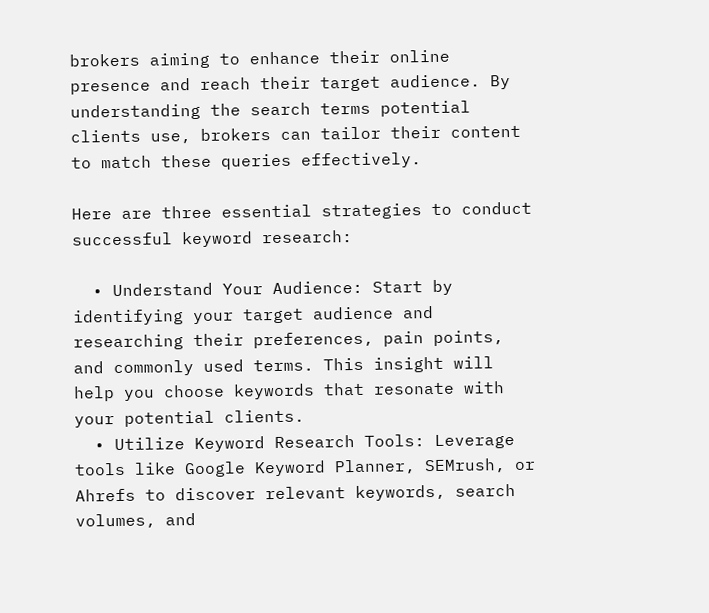brokers aiming to enhance their online presence and reach their target audience. By understanding the search terms potential clients use, brokers can tailor their content to match these queries effectively.

Here are three essential strategies to conduct successful keyword research:

  • Understand Your Audience: Start by identifying your target audience and researching their preferences, pain points, and commonly used terms. This insight will help you choose keywords that resonate with your potential clients.
  • Utilize Keyword Research Tools: Leverage tools like Google Keyword Planner, SEMrush, or Ahrefs to discover relevant keywords, search volumes, and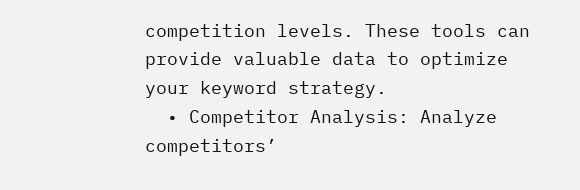competition levels. These tools can provide valuable data to optimize your keyword strategy.
  • Competitor Analysis: Analyze competitors’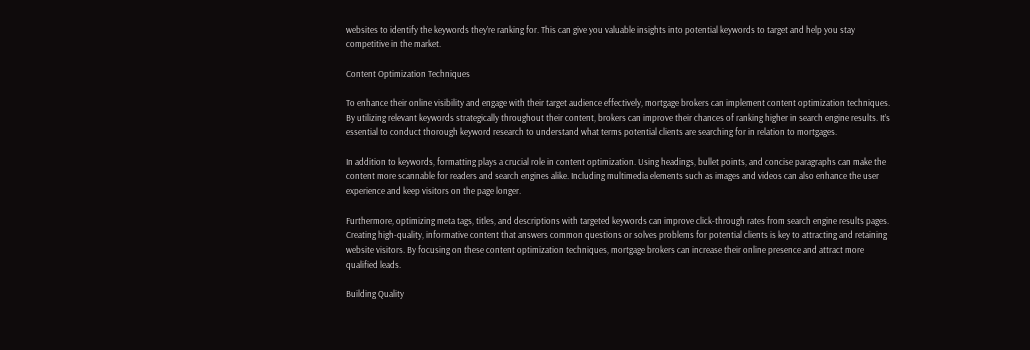websites to identify the keywords they’re ranking for. This can give you valuable insights into potential keywords to target and help you stay competitive in the market.

Content Optimization Techniques

To enhance their online visibility and engage with their target audience effectively, mortgage brokers can implement content optimization techniques. By utilizing relevant keywords strategically throughout their content, brokers can improve their chances of ranking higher in search engine results. It’s essential to conduct thorough keyword research to understand what terms potential clients are searching for in relation to mortgages.

In addition to keywords, formatting plays a crucial role in content optimization. Using headings, bullet points, and concise paragraphs can make the content more scannable for readers and search engines alike. Including multimedia elements such as images and videos can also enhance the user experience and keep visitors on the page longer.

Furthermore, optimizing meta tags, titles, and descriptions with targeted keywords can improve click-through rates from search engine results pages. Creating high-quality, informative content that answers common questions or solves problems for potential clients is key to attracting and retaining website visitors. By focusing on these content optimization techniques, mortgage brokers can increase their online presence and attract more qualified leads.

Building Quality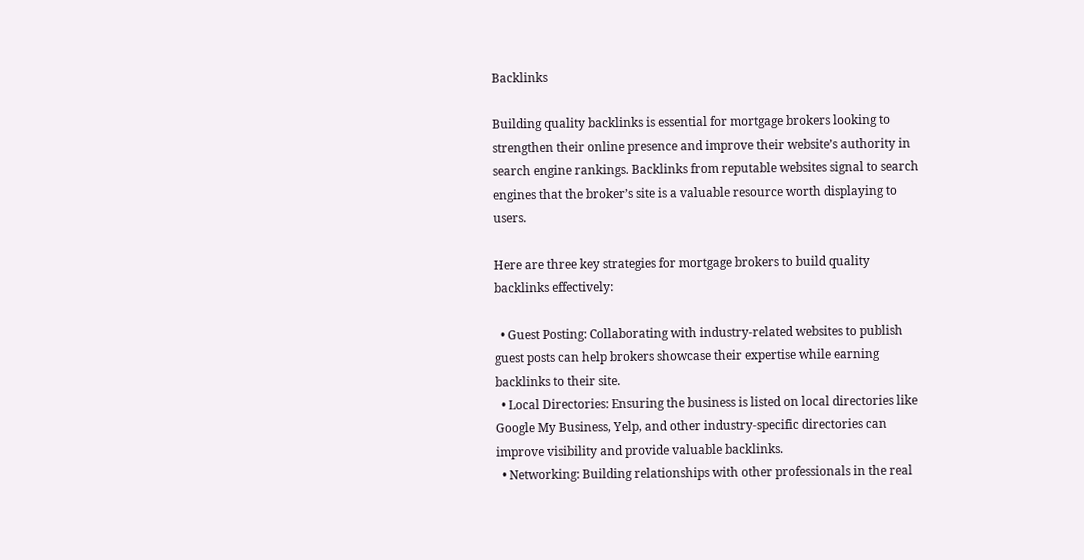Backlinks

Building quality backlinks is essential for mortgage brokers looking to strengthen their online presence and improve their website’s authority in search engine rankings. Backlinks from reputable websites signal to search engines that the broker’s site is a valuable resource worth displaying to users.

Here are three key strategies for mortgage brokers to build quality backlinks effectively:

  • Guest Posting: Collaborating with industry-related websites to publish guest posts can help brokers showcase their expertise while earning backlinks to their site.
  • Local Directories: Ensuring the business is listed on local directories like Google My Business, Yelp, and other industry-specific directories can improve visibility and provide valuable backlinks.
  • Networking: Building relationships with other professionals in the real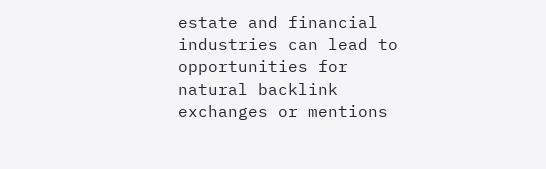estate and financial industries can lead to opportunities for natural backlink exchanges or mentions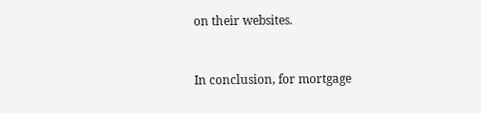on their websites.


In conclusion, for mortgage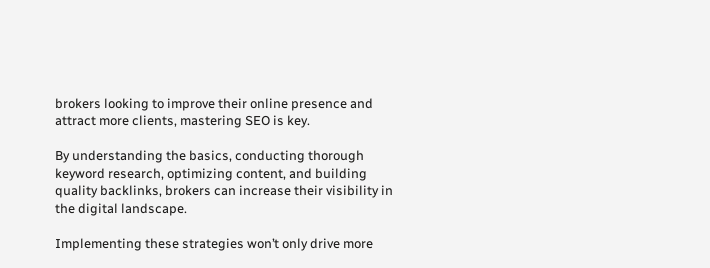brokers looking to improve their online presence and attract more clients, mastering SEO is key.

By understanding the basics, conducting thorough keyword research, optimizing content, and building quality backlinks, brokers can increase their visibility in the digital landscape.

Implementing these strategies won’t only drive more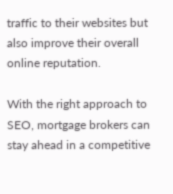traffic to their websites but also improve their overall online reputation.

With the right approach to SEO, mortgage brokers can stay ahead in a competitive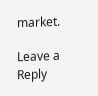market.

Leave a Reply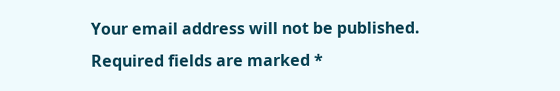Your email address will not be published. Required fields are marked *